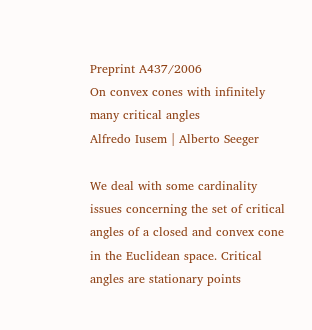Preprint A437/2006
On convex cones with infinitely many critical angles
Alfredo Iusem | Alberto Seeger

We deal with some cardinality issues concerning the set of critical angles of a closed and convex cone in the Euclidean space. Critical angles are stationary points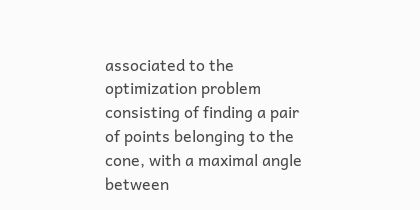associated to the optimization problem consisting of finding a pair of points belonging to the cone, with a maximal angle between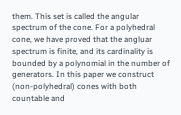them. This set is called the angular spectrum of the cone. For a polyhedral cone, we have proved that the angluar spectrum is finite, and its cardinality is bounded by a polynomial in the number of generators. In this paper we construct (non-polyhedral) cones with both countable and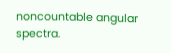noncountable angular spectra.